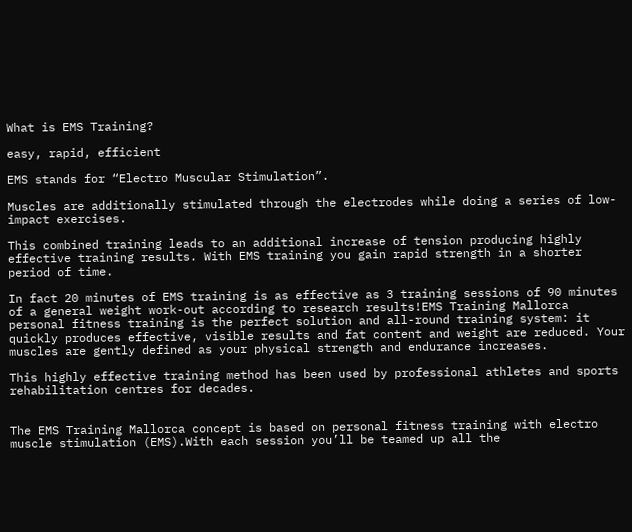What is EMS Training?

easy, rapid, efficient

EMS stands for “Electro Muscular Stimulation”.

Muscles are additionally stimulated through the electrodes while doing a series of low-impact exercises.

This combined training leads to an additional increase of tension producing highly effective training results. With EMS training you gain rapid strength in a shorter period of time.

In fact 20 minutes of EMS training is as effective as 3 training sessions of 90 minutes of a general weight work-out according to research results!EMS Training Mallorca personal fitness training is the perfect solution and all-round training system: it quickly produces effective, visible results and fat content and weight are reduced. Your muscles are gently defined as your physical strength and endurance increases.

This highly effective training method has been used by professional athletes and sports rehabilitation centres for decades.


The EMS Training Mallorca concept is based on personal fitness training with electro muscle stimulation (EMS).With each session you’ll be teamed up all the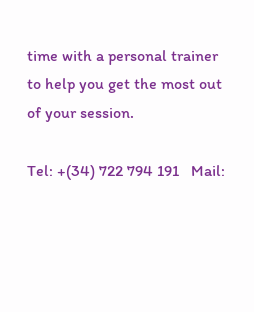time with a personal trainer to help you get the most out of your session.

Tel: +(34) 722 794 191   Mail: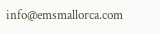info@emsmallorca.com